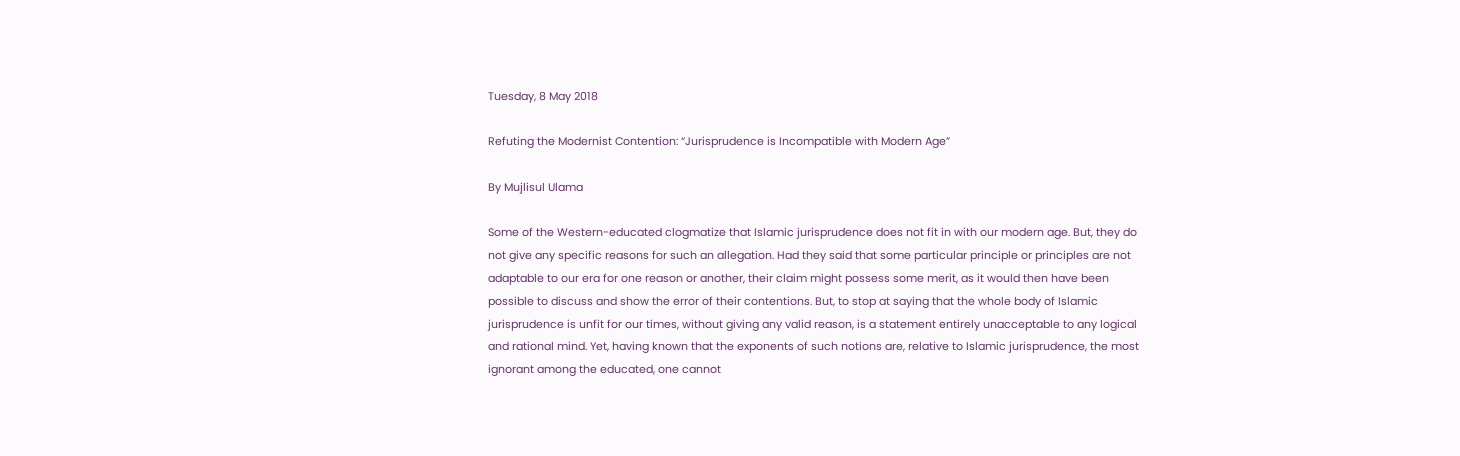Tuesday, 8 May 2018

Refuting the Modernist Contention: “Jurisprudence is Incompatible with Modern Age”

By Mujlisul Ulama

Some of the Western-educated clogmatize that Islamic jurisprudence does not fit in with our modern age. But, they do not give any specific reasons for such an allegation. Had they said that some particular principle or principles are not adaptable to our era for one reason or another, their claim might possess some merit, as it would then have been possible to discuss and show the error of their contentions. But, to stop at saying that the whole body of Islamic jurisprudence is unfit for our times, without giving any valid reason, is a statement entirely unacceptable to any logical and rational mind. Yet, having known that the exponents of such notions are, relative to Islamic jurisprudence, the most ignorant among the educated, one cannot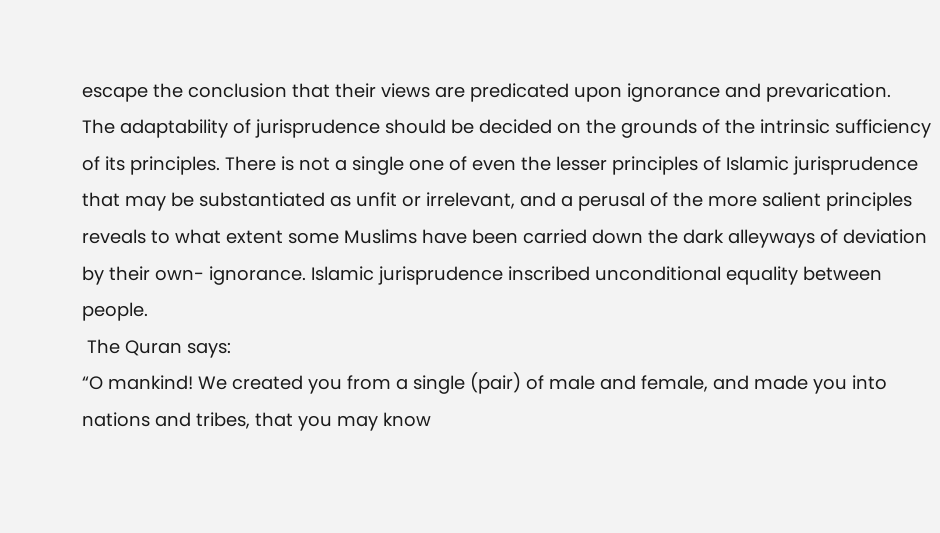escape the conclusion that their views are predicated upon ignorance and prevarication.
The adaptability of jurisprudence should be decided on the grounds of the intrinsic sufficiency of its principles. There is not a single one of even the lesser principles of Islamic jurisprudence that may be substantiated as unfit or irrelevant, and a perusal of the more salient principles reveals to what extent some Muslims have been carried down the dark alleyways of deviation by their own- ignorance. Islamic jurisprudence inscribed unconditional equality between people.
 The Quran says:
“O mankind! We created you from a single (pair) of male and female, and made you into nations and tribes, that you may know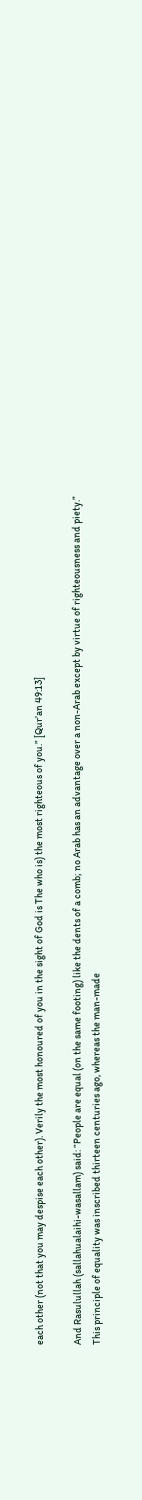each other (not that you may despise each other). Verily the most honoured of you in the sight of God is The who is) the most righteous of you.” [Qur’an 49:13]

And Rasulullah (sallahualaihi-wasallam) said: “People are equal (on the same footing) like the dents of a comb; no Arab has an advantage over a non-Arab except by virtue of righteousness and piety.”
This principle of equality was inscribed thirteen centuries ago, whereas the man-made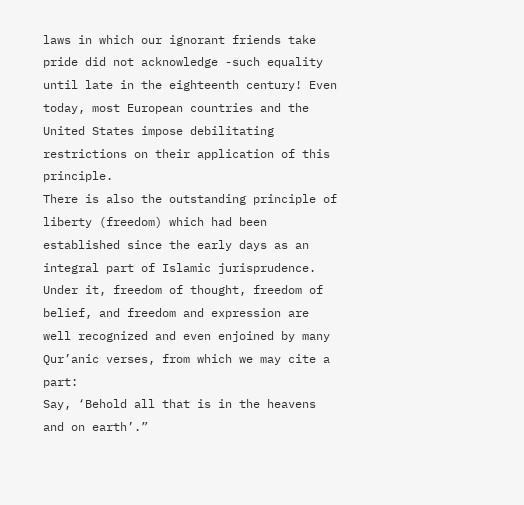laws in which our ignorant friends take pride did not acknowledge -such equality until late in the eighteenth century! Even today, most European countries and the United States impose debilitating restrictions on their application of this principle.
There is also the outstanding principle of liberty (freedom) which had been established since the early days as an integral part of Islamic jurisprudence. Under it, freedom of thought, freedom of belief, and freedom and expression are well recognized and even enjoined by many Qur’anic verses, from which we may cite a part:
Say, ‘Behold all that is in the heavens and on earth’.”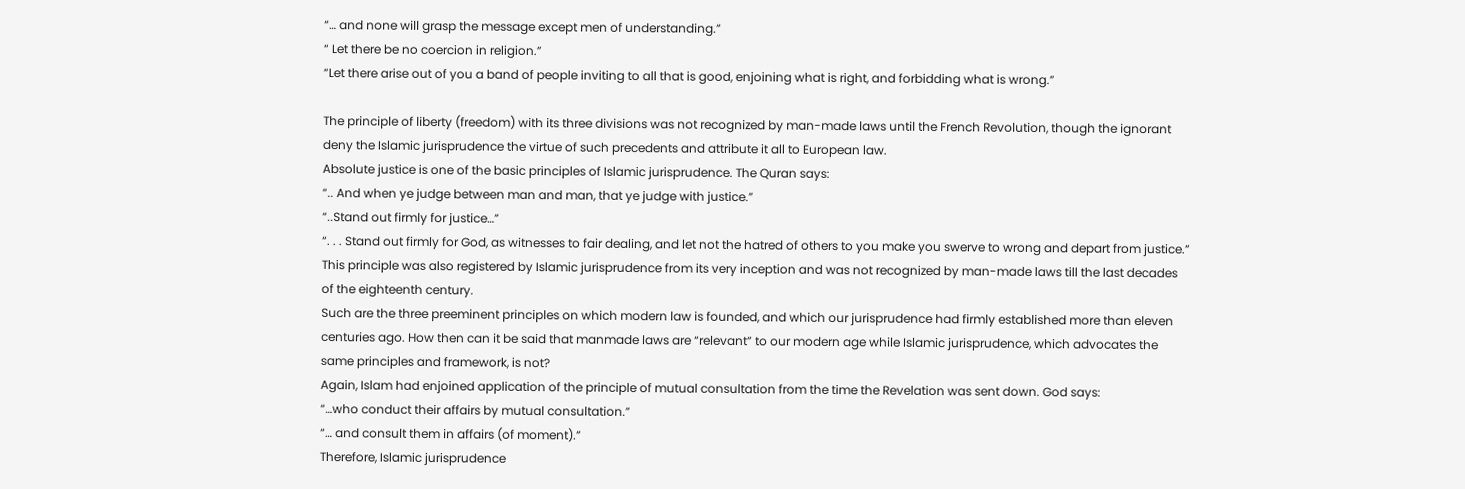“… and none will grasp the message except men of understanding.”
“ Let there be no coercion in religion.”
“Let there arise out of you a band of people inviting to all that is good, enjoining what is right, and forbidding what is wrong.”

The principle of liberty (freedom) with its three divisions was not recognized by man-made laws until the French Revolution, though the ignorant deny the Islamic jurisprudence the virtue of such precedents and attribute it all to European law.
Absolute justice is one of the basic principles of Islamic jurisprudence. The Quran says:
“.. And when ye judge between man and man, that ye judge with justice.”
“..Stand out firmly for justice…”
“. . . Stand out firmly for God, as witnesses to fair dealing, and let not the hatred of others to you make you swerve to wrong and depart from justice.”
This principle was also registered by Islamic jurisprudence from its very inception and was not recognized by man-made laws till the last decades of the eighteenth century.
Such are the three preeminent principles on which modern law is founded, and which our jurisprudence had firmly established more than eleven centuries ago. How then can it be said that manmade laws are “relevant” to our modern age while Islamic jurisprudence, which advocates the same principles and framework, is not?
Again, Islam had enjoined application of the principle of mutual consultation from the time the Revelation was sent down. God says:
“…who conduct their affairs by mutual consultation.”
“… and consult them in affairs (of moment).”
Therefore, Islamic jurisprudence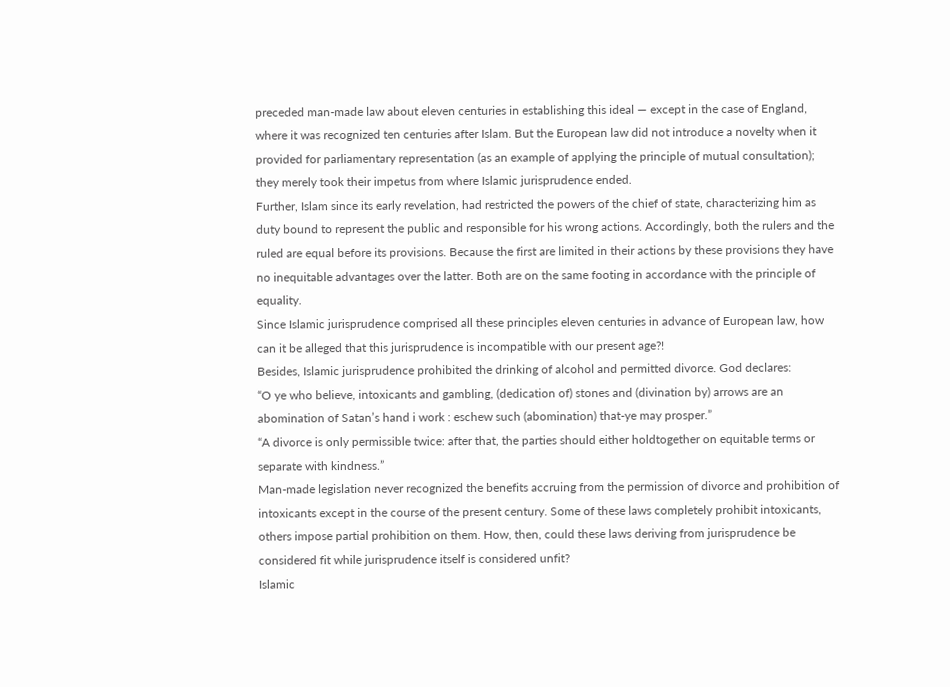preceded man-made law about eleven centuries in establishing this ideal — except in the case of England, where it was recognized ten centuries after Islam. But the European law did not introduce a novelty when it provided for parliamentary representation (as an example of applying the principle of mutual consultation); they merely took their impetus from where Islamic jurisprudence ended.
Further, Islam since its early revelation, had restricted the powers of the chief of state, characterizing him as duty bound to represent the public and responsible for his wrong actions. Accordingly, both the rulers and the ruled are equal before its provisions. Because the first are limited in their actions by these provisions they have no inequitable advantages over the latter. Both are on the same footing in accordance with the principle of equality.
Since Islamic jurisprudence comprised all these principles eleven centuries in advance of European law, how can it be alleged that this jurisprudence is incompatible with our present age?!
Besides, Islamic jurisprudence prohibited the drinking of alcohol and permitted divorce. God declares:
“O ye who believe, intoxicants and gambling, (dedication of) stones and (divination by) arrows are an abomination of Satan’s hand i work : eschew such (abomination) that-ye may prosper.”
“A divorce is only permissible twice: after that, the parties should either holdtogether on equitable terms or separate with kindness.”
Man-made legislation never recognized the benefits accruing from the permission of divorce and prohibition of intoxicants except in the course of the present century. Some of these laws completely prohibit intoxicants, others impose partial prohibition on them. How, then, could these laws deriving from jurisprudence be considered fit while jurisprudence itself is considered unfit?
Islamic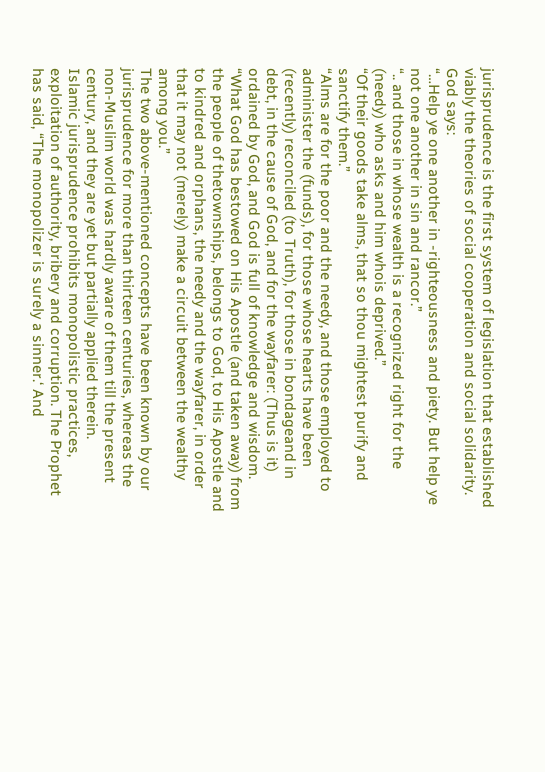jurisprudence is the first system of legislation that established viably the theories of social cooperation and social solidarity. God says:
“…Help ye one another in -righteousness and piety. But help ye not one another in sin and rancor.”
“.. and those in whose wealth is a recognized right for the (needy) who asks and him whois deprived.”
“Of their goods take alms, that so thou mightest purify and sanctify them.”
“Alms are for the poor and the needy, and those employed to administer the (funds), for those whose hearts have been (recently) reconciled (to Truth), for those in bondageand in debt, in the cause of God, and for the wayfarer: (Thus is it) ordained by God, and God is full of knowledge and wisdom.
“What God has bestowed on His Apostle (and taken away) from the people of thetownships, belongs to God, to His Apostle and to kindred and orphans, the needy and the wayfarer, in order that it may not (merely) make a circuit between the wealthy among you.”
The two above-mentioned concepts have been known by our jurisprudence for more than thirteen centuries, whereas the non-Muslim world was hardly aware of them till the present century, and they are yet but partially applied therein.
Islamic jurisprudence prohibits monopolistic practices, exploitation of authority, bribery and corruption. The Prophet has said, “The monopolizer is surely a sinner.‘ And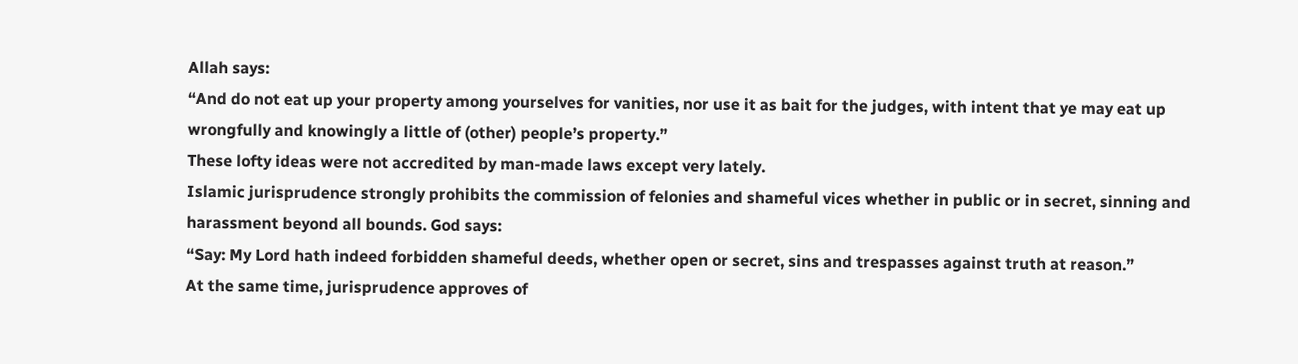Allah says:
“And do not eat up your property among yourselves for vanities, nor use it as bait for the judges, with intent that ye may eat up wrongfully and knowingly a little of (other) people’s property.”
These lofty ideas were not accredited by man-made laws except very lately.
Islamic jurisprudence strongly prohibits the commission of felonies and shameful vices whether in public or in secret, sinning and harassment beyond all bounds. God says:
“Say: My Lord hath indeed forbidden shameful deeds, whether open or secret, sins and trespasses against truth at reason.”
At the same time, jurisprudence approves of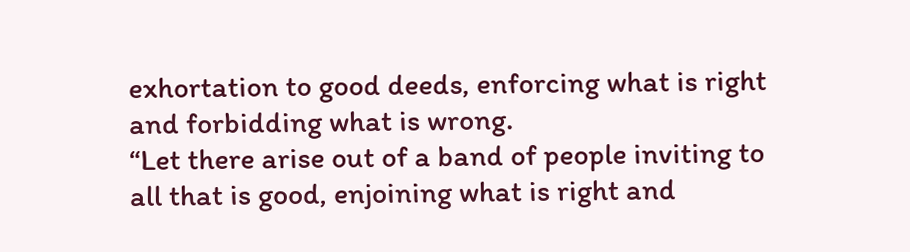exhortation to good deeds, enforcing what is right and forbidding what is wrong.
“Let there arise out of a band of people inviting to all that is good, enjoining what is right and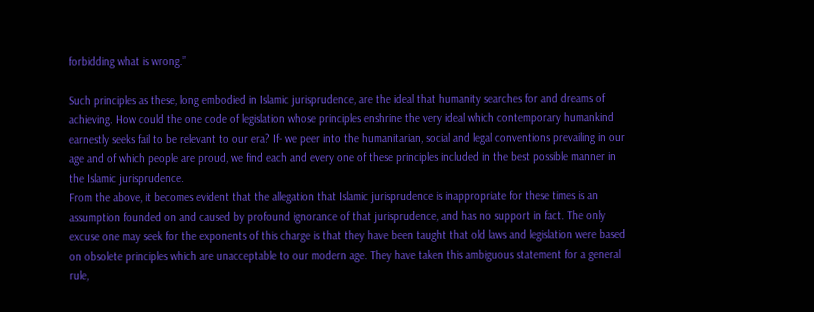forbidding what is wrong.”

Such principles as these, long embodied in Islamic jurisprudence, are the ideal that humanity searches for and dreams of achieving. How could the one code of legislation whose principles enshrine the very ideal which contemporary humankind earnestly seeks fail to be relevant to our era? If- we peer into the humanitarian, social and legal conventions prevailing in our age and of which people are proud, we find each and every one of these principles included in the best possible manner in the Islamic jurisprudence.
From the above, it becomes evident that the allegation that Islamic jurisprudence is inappropriate for these times is an assumption founded on and caused by profound ignorance of that jurisprudence, and has no support in fact. The only excuse one may seek for the exponents of this charge is that they have been taught that old laws and legislation were based on obsolete principles which are unacceptable to our modern age. They have taken this ambiguous statement for a general rule,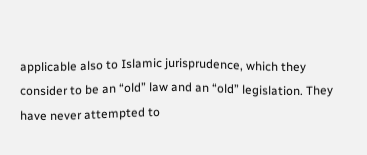applicable also to Islamic jurisprudence, which they consider to be an “old” law and an “old” legislation. They have never attempted to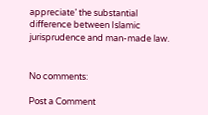appreciate’ the substantial difference between Islamic jurisprudence and man-made law.


No comments:

Post a Comment